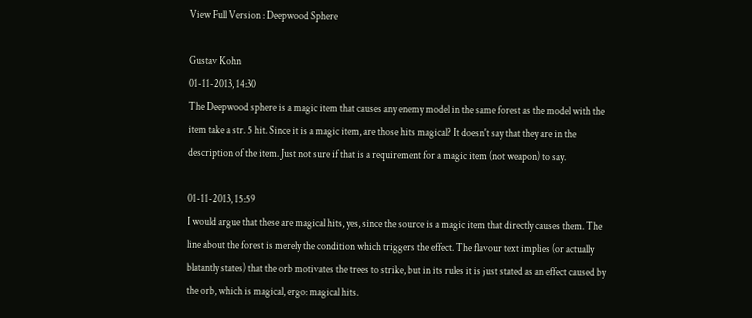View Full Version : Deepwood Sphere

Gustav Kohn
01-11-2013, 14:30
The Deepwood sphere is a magic item that causes any enemy model in the same forest as the model with the item take a str. 5 hit. Since it is a magic item, are those hits magical? It doesn't say that they are in the description of the item. Just not sure if that is a requirement for a magic item (not weapon) to say.

01-11-2013, 15:59
I would argue that these are magical hits, yes, since the source is a magic item that directly causes them. The line about the forest is merely the condition which triggers the effect. The flavour text implies (or actually blatantly states) that the orb motivates the trees to strike, but in its rules it is just stated as an effect caused by the orb, which is magical, ergo: magical hits.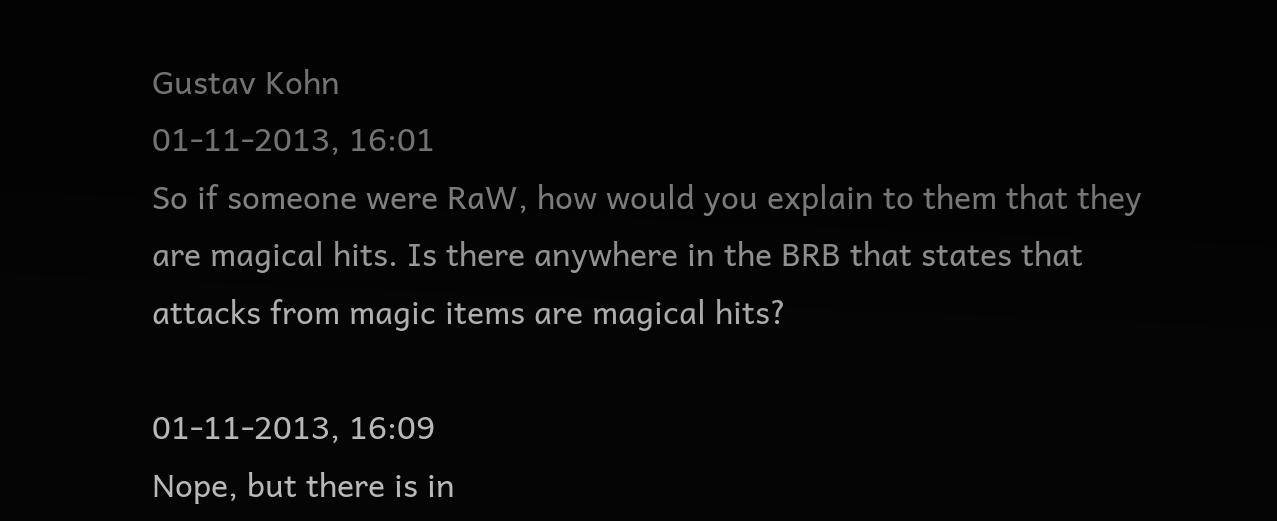Gustav Kohn
01-11-2013, 16:01
So if someone were RaW, how would you explain to them that they are magical hits. Is there anywhere in the BRB that states that attacks from magic items are magical hits?

01-11-2013, 16:09
Nope, but there is in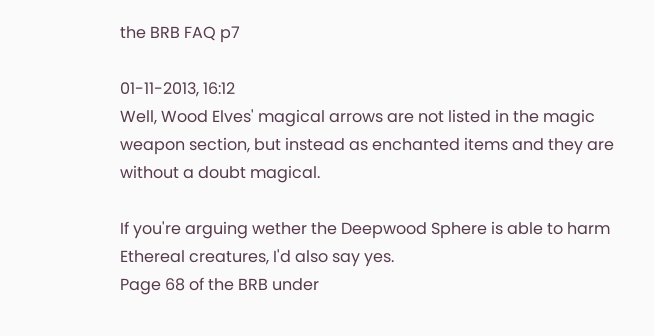the BRB FAQ p7

01-11-2013, 16:12
Well, Wood Elves' magical arrows are not listed in the magic weapon section, but instead as enchanted items and they are without a doubt magical.

If you're arguing wether the Deepwood Sphere is able to harm Ethereal creatures, I'd also say yes.
Page 68 of the BRB under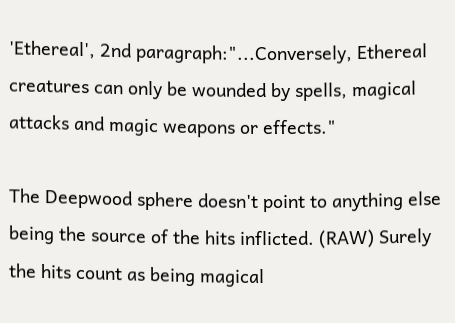'Ethereal', 2nd paragraph:"...Conversely, Ethereal creatures can only be wounded by spells, magical attacks and magic weapons or effects."

The Deepwood sphere doesn't point to anything else being the source of the hits inflicted. (RAW) Surely the hits count as being magical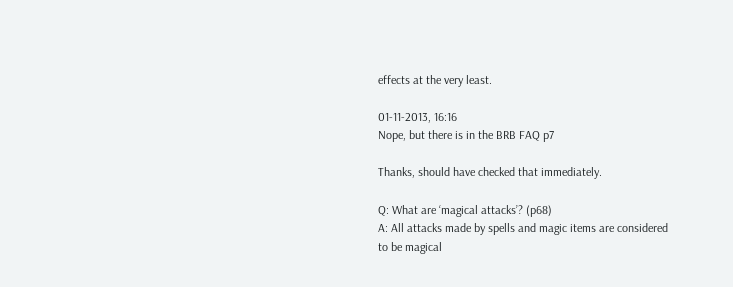effects at the very least.

01-11-2013, 16:16
Nope, but there is in the BRB FAQ p7

Thanks, should have checked that immediately.

Q: What are ‘magical attacks’? (p68)
A: All attacks made by spells and magic items are considered
to be magical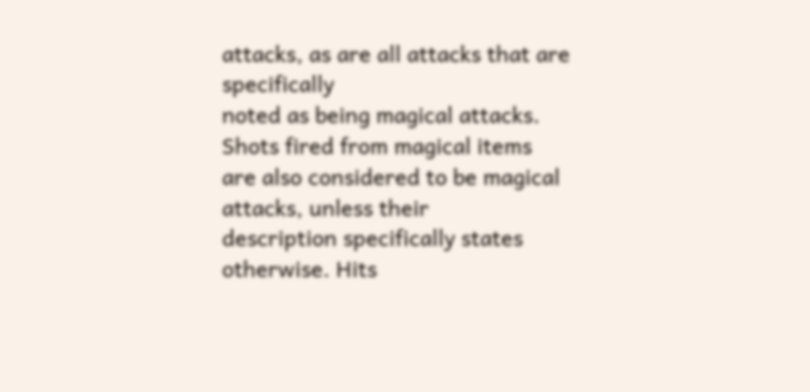attacks, as are all attacks that are specifically
noted as being magical attacks. Shots fired from magical items
are also considered to be magical attacks, unless their
description specifically states otherwise. Hits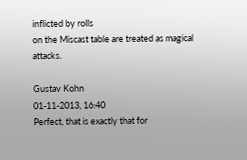inflicted by rolls
on the Miscast table are treated as magical attacks.

Gustav Kohn
01-11-2013, 16:40
Perfect, that is exactly that for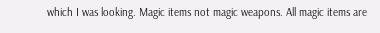which I was looking. Magic items not magic weapons. All magic items are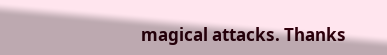magical attacks. Thanks